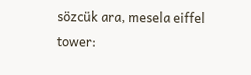sözcük ara, mesela eiffel tower: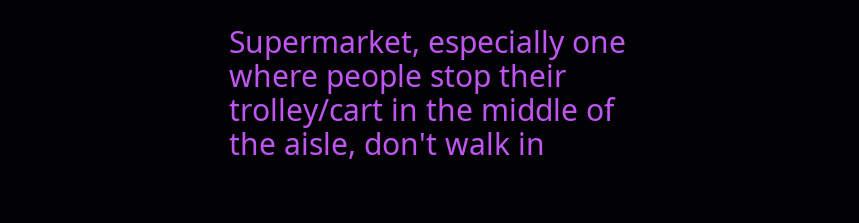Supermarket, especially one where people stop their trolley/cart in the middle of the aisle, don't walk in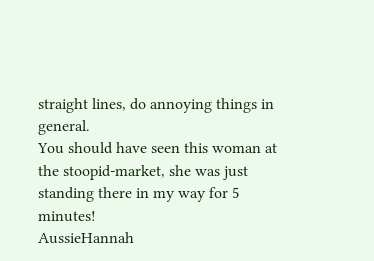straight lines, do annoying things in general.
You should have seen this woman at the stoopid-market, she was just standing there in my way for 5 minutes!
AussieHannah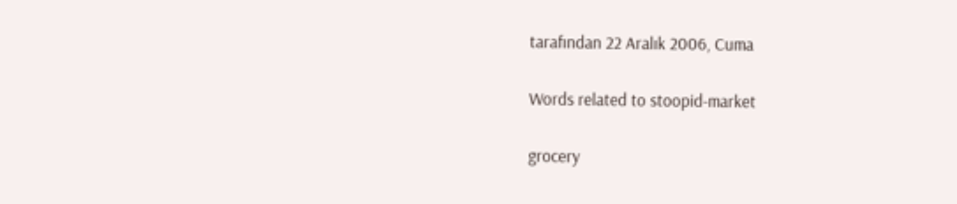tarafından 22 Aralık 2006, Cuma

Words related to stoopid-market

grocery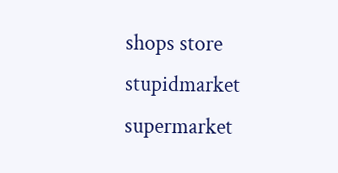shops store stupidmarket supermarket